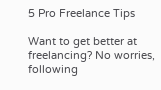5 Pro Freelance Tips

Want to get better at freelancing? No worries, following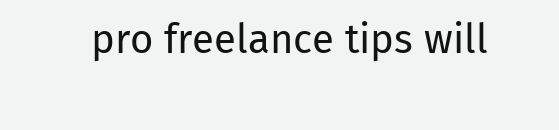pro freelance tips will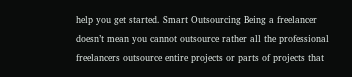help you get started. Smart Outsourcing Being a freelancer doesn’t mean you cannot outsource rather all the professional freelancers outsource entire projects or parts of projects that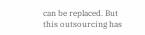can be replaced. But this outsourcing has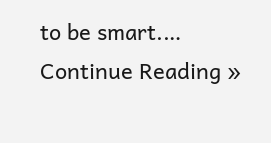to be smart.…
Continue Reading »